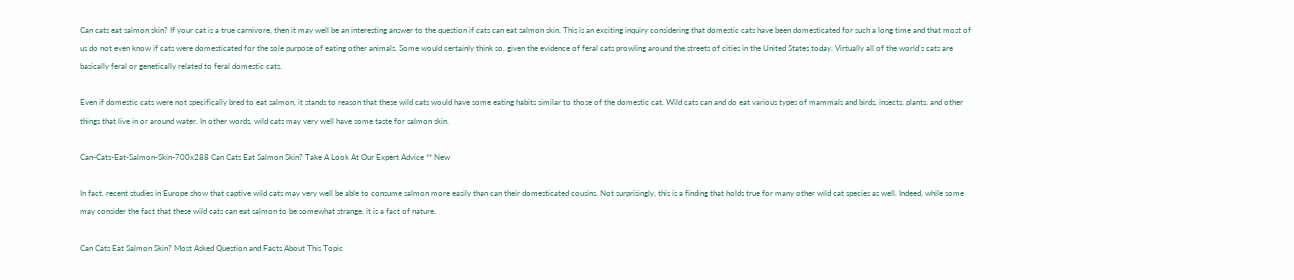Can cats eat salmon skin? If your cat is a true carnivore, then it may well be an interesting answer to the question if cats can eat salmon skin. This is an exciting inquiry considering that domestic cats have been domesticated for such a long time and that most of us do not even know if cats were domesticated for the sole purpose of eating other animals. Some would certainly think so, given the evidence of feral cats prowling around the streets of cities in the United States today. Virtually all of the world’s cats are basically feral or genetically related to feral domestic cats.

Even if domestic cats were not specifically bred to eat salmon, it stands to reason that these wild cats would have some eating habits similar to those of the domestic cat. Wild cats can and do eat various types of mammals and birds, insects, plants, and other things that live in or around water. In other words, wild cats may very well have some taste for salmon skin.

Can-Cats-Eat-Salmon-Skin-700x288 Can Cats Eat Salmon Skin? Take A Look At Our Expert Advice ** New

In fact, recent studies in Europe show that captive wild cats may very well be able to consume salmon more easily than can their domesticated cousins. Not surprisingly, this is a finding that holds true for many other wild cat species as well. Indeed, while some may consider the fact that these wild cats can eat salmon to be somewhat strange, it is a fact of nature.

Can Cats Eat Salmon Skin? Most Asked Question and Facts About This Topic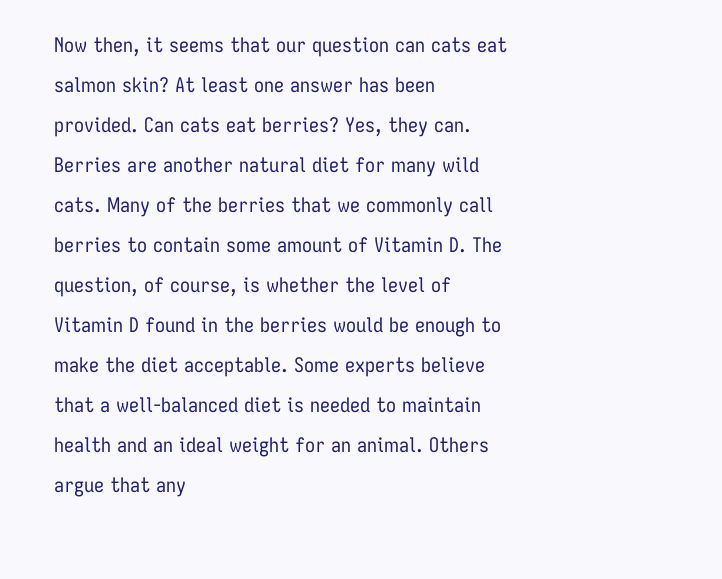Now then, it seems that our question can cats eat salmon skin? At least one answer has been provided. Can cats eat berries? Yes, they can. Berries are another natural diet for many wild cats. Many of the berries that we commonly call berries to contain some amount of Vitamin D. The question, of course, is whether the level of Vitamin D found in the berries would be enough to make the diet acceptable. Some experts believe that a well-balanced diet is needed to maintain health and an ideal weight for an animal. Others argue that any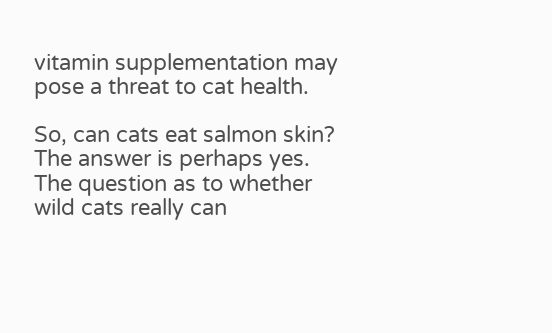vitamin supplementation may pose a threat to cat health.

So, can cats eat salmon skin? The answer is perhaps yes. The question as to whether wild cats really can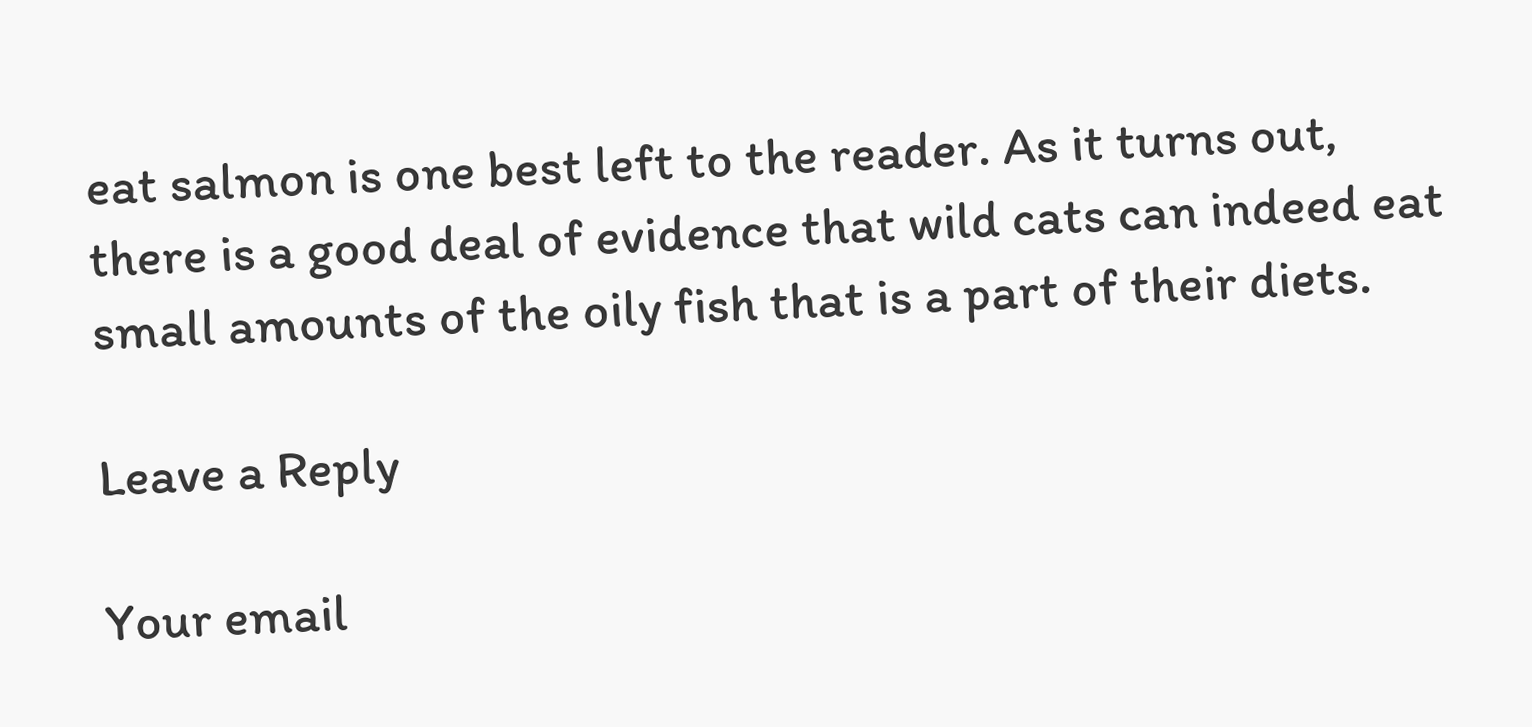eat salmon is one best left to the reader. As it turns out, there is a good deal of evidence that wild cats can indeed eat small amounts of the oily fish that is a part of their diets.

Leave a Reply

Your email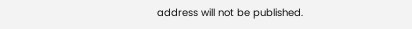address will not be published.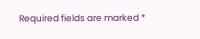Required fields are marked *